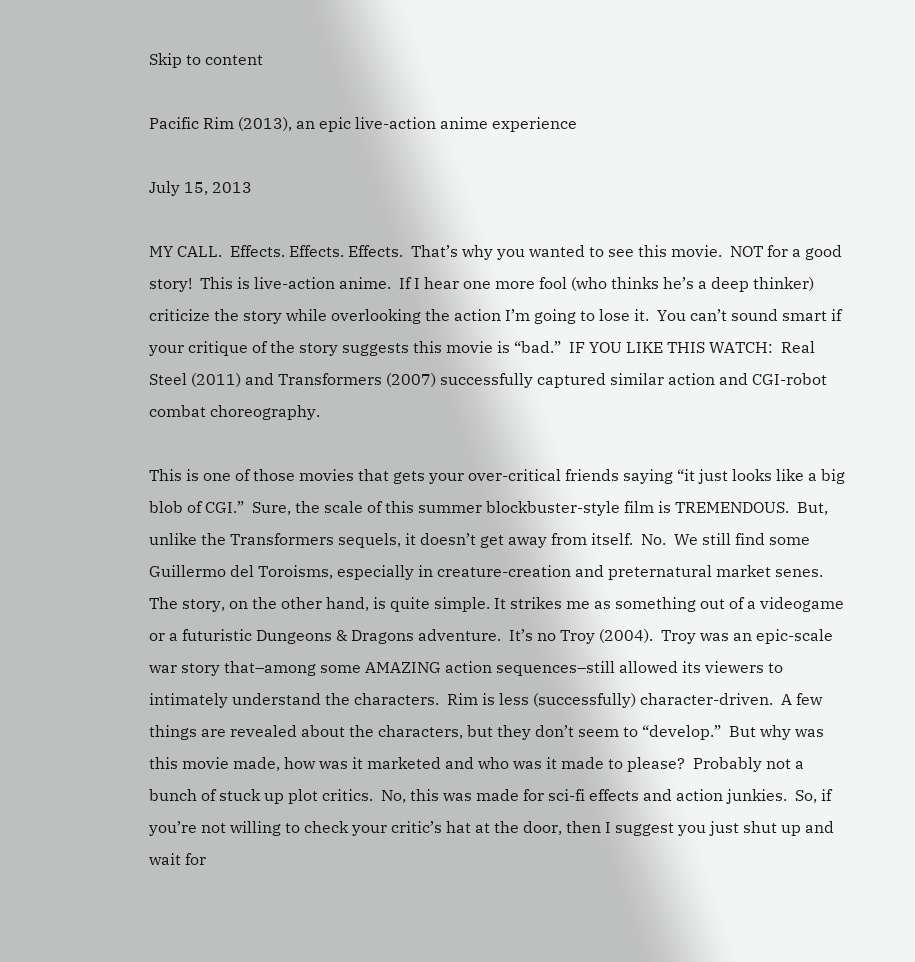Skip to content

Pacific Rim (2013), an epic live-action anime experience

July 15, 2013

MY CALL.  Effects. Effects. Effects.  That’s why you wanted to see this movie.  NOT for a good story!  This is live-action anime.  If I hear one more fool (who thinks he’s a deep thinker) criticize the story while overlooking the action I’m going to lose it.  You can’t sound smart if your critique of the story suggests this movie is “bad.”  IF YOU LIKE THIS WATCH:  Real Steel (2011) and Transformers (2007) successfully captured similar action and CGI-robot combat choreography.

This is one of those movies that gets your over-critical friends saying “it just looks like a big blob of CGI.”  Sure, the scale of this summer blockbuster-style film is TREMENDOUS.  But, unlike the Transformers sequels, it doesn’t get away from itself.  No.  We still find some Guillermo del Toroisms, especially in creature-creation and preternatural market senes.  The story, on the other hand, is quite simple. It strikes me as something out of a videogame or a futuristic Dungeons & Dragons adventure.  It’s no Troy (2004).  Troy was an epic-scale war story that–among some AMAZING action sequences–still allowed its viewers to intimately understand the characters.  Rim is less (successfully) character-driven.  A few things are revealed about the characters, but they don’t seem to “develop.”  But why was this movie made, how was it marketed and who was it made to please?  Probably not a bunch of stuck up plot critics.  No, this was made for sci-fi effects and action junkies.  So, if you’re not willing to check your critic’s hat at the door, then I suggest you just shut up and wait for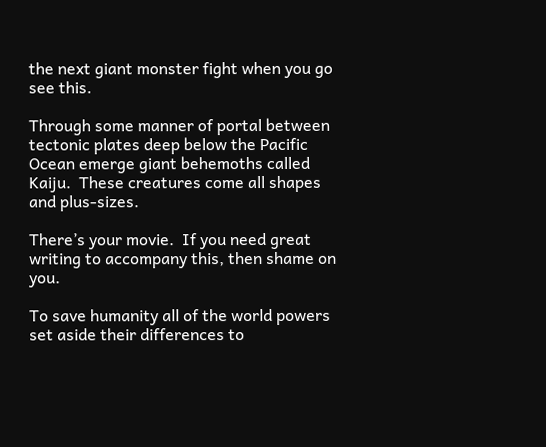the next giant monster fight when you go see this.

Through some manner of portal between tectonic plates deep below the Pacific Ocean emerge giant behemoths called Kaiju.  These creatures come all shapes and plus-sizes.

There’s your movie.  If you need great writing to accompany this, then shame on you.

To save humanity all of the world powers set aside their differences to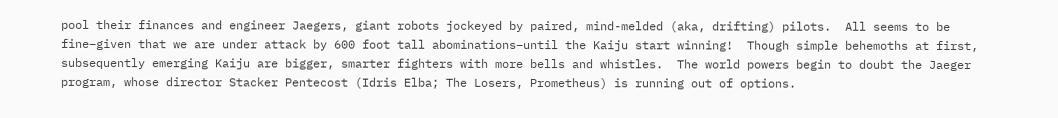pool their finances and engineer Jaegers, giant robots jockeyed by paired, mind-melded (aka, drifting) pilots.  All seems to be fine–given that we are under attack by 600 foot tall abominations–until the Kaiju start winning!  Though simple behemoths at first, subsequently emerging Kaiju are bigger, smarter fighters with more bells and whistles.  The world powers begin to doubt the Jaeger program, whose director Stacker Pentecost (Idris Elba; The Losers, Prometheus) is running out of options.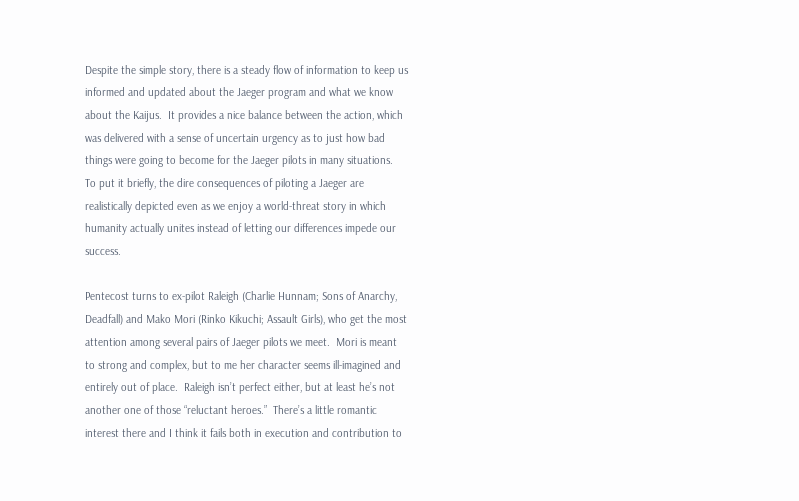Despite the simple story, there is a steady flow of information to keep us informed and updated about the Jaeger program and what we know about the Kaijus.  It provides a nice balance between the action, which was delivered with a sense of uncertain urgency as to just how bad things were going to become for the Jaeger pilots in many situations.  To put it briefly, the dire consequences of piloting a Jaeger are realistically depicted even as we enjoy a world-threat story in which humanity actually unites instead of letting our differences impede our success.

Pentecost turns to ex-pilot Raleigh (Charlie Hunnam; Sons of Anarchy, Deadfall) and Mako Mori (Rinko Kikuchi; Assault Girls), who get the most attention among several pairs of Jaeger pilots we meet.  Mori is meant to strong and complex, but to me her character seems ill-imagined and entirely out of place.  Raleigh isn’t perfect either, but at least he’s not another one of those “reluctant heroes.”  There’s a little romantic interest there and I think it fails both in execution and contribution to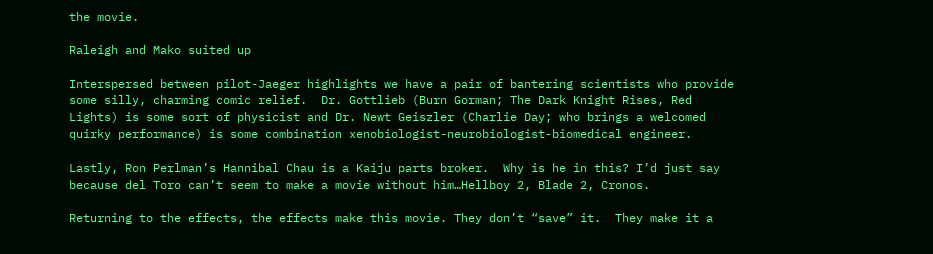the movie.

Raleigh and Mako suited up

Interspersed between pilot-Jaeger highlights we have a pair of bantering scientists who provide some silly, charming comic relief.  Dr. Gottlieb (Burn Gorman; The Dark Knight Rises, Red Lights) is some sort of physicist and Dr. Newt Geiszler (Charlie Day; who brings a welcomed quirky performance) is some combination xenobiologist-neurobiologist-biomedical engineer.

Lastly, Ron Perlman’s Hannibal Chau is a Kaiju parts broker.  Why is he in this? I’d just say because del Toro can’t seem to make a movie without him…Hellboy 2, Blade 2, Cronos.

Returning to the effects, the effects make this movie. They don’t “save” it.  They make it a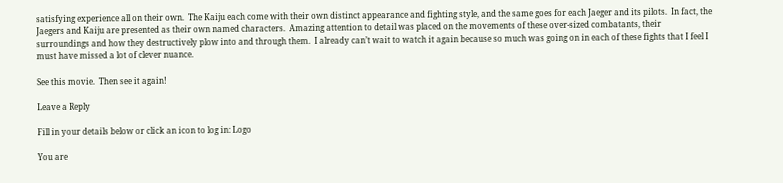satisfying experience all on their own.  The Kaiju each come with their own distinct appearance and fighting style, and the same goes for each Jaeger and its pilots.  In fact, the Jaegers and Kaiju are presented as their own named characters.  Amazing attention to detail was placed on the movements of these over-sized combatants, their surroundings and how they destructively plow into and through them.  I already can’t wait to watch it again because so much was going on in each of these fights that I feel I must have missed a lot of clever nuance.

See this movie.  Then see it again!

Leave a Reply

Fill in your details below or click an icon to log in: Logo

You are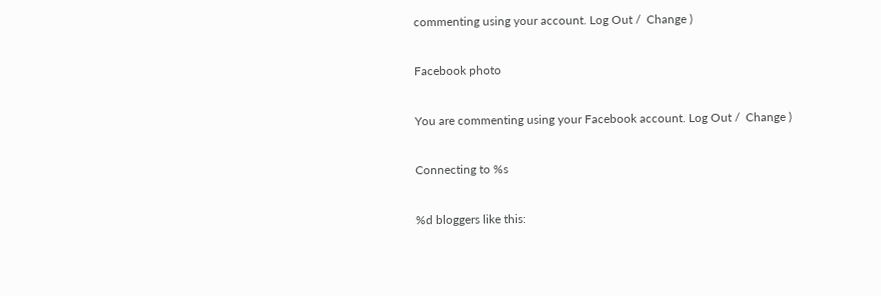commenting using your account. Log Out /  Change )

Facebook photo

You are commenting using your Facebook account. Log Out /  Change )

Connecting to %s

%d bloggers like this: